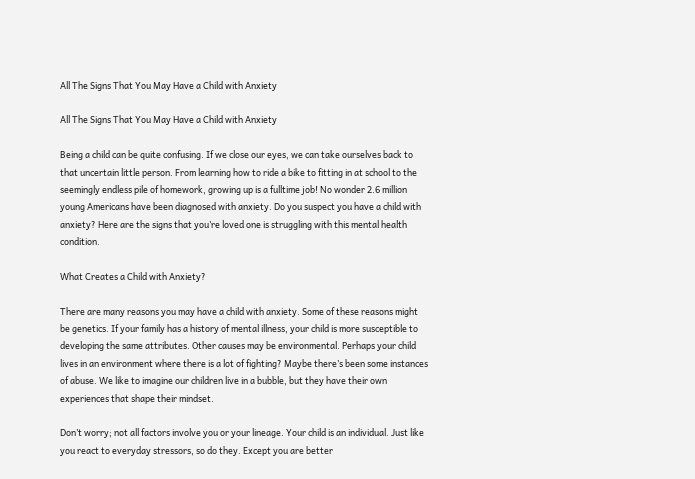All The Signs That You May Have a Child with Anxiety

All The Signs That You May Have a Child with Anxiety

Being a child can be quite confusing. If we close our eyes, we can take ourselves back to that uncertain little person. From learning how to ride a bike to fitting in at school to the seemingly endless pile of homework, growing up is a fulltime job! No wonder 2.6 million young Americans have been diagnosed with anxiety. Do you suspect you have a child with anxiety? Here are the signs that you’re loved one is struggling with this mental health condition.

What Creates a Child with Anxiety?

There are many reasons you may have a child with anxiety. Some of these reasons might be genetics. If your family has a history of mental illness, your child is more susceptible to developing the same attributes. Other causes may be environmental. Perhaps your child lives in an environment where there is a lot of fighting? Maybe there’s been some instances of abuse. We like to imagine our children live in a bubble, but they have their own experiences that shape their mindset.

Don’t worry; not all factors involve you or your lineage. Your child is an individual. Just like you react to everyday stressors, so do they. Except you are better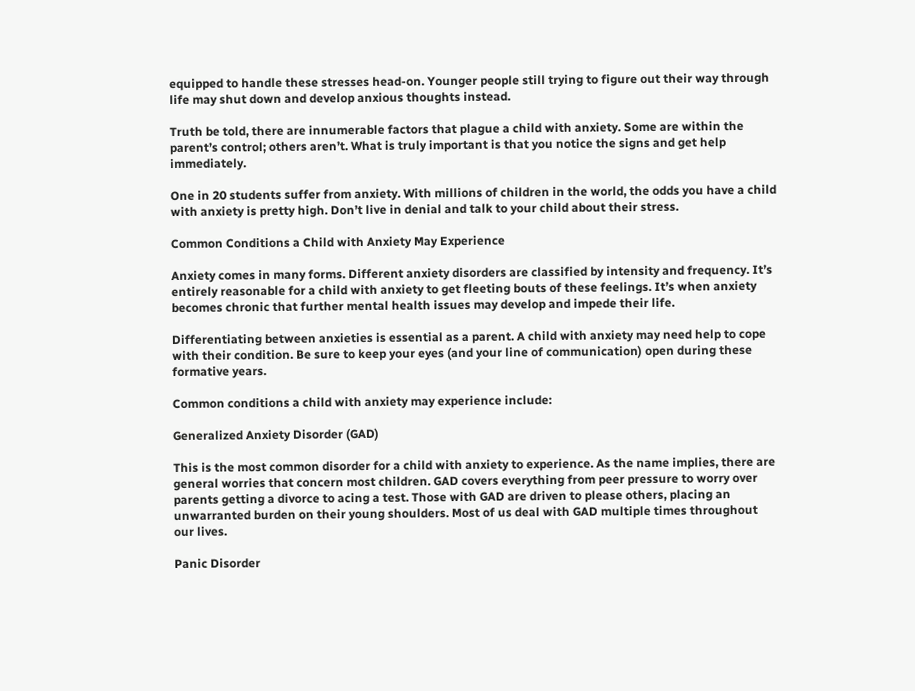equipped to handle these stresses head-on. Younger people still trying to figure out their way through life may shut down and develop anxious thoughts instead.

Truth be told, there are innumerable factors that plague a child with anxiety. Some are within the parent’s control; others aren’t. What is truly important is that you notice the signs and get help immediately.

One in 20 students suffer from anxiety. With millions of children in the world, the odds you have a child with anxiety is pretty high. Don’t live in denial and talk to your child about their stress.

Common Conditions a Child with Anxiety May Experience

Anxiety comes in many forms. Different anxiety disorders are classified by intensity and frequency. It’s entirely reasonable for a child with anxiety to get fleeting bouts of these feelings. It’s when anxiety becomes chronic that further mental health issues may develop and impede their life.

Differentiating between anxieties is essential as a parent. A child with anxiety may need help to cope with their condition. Be sure to keep your eyes (and your line of communication) open during these formative years.

Common conditions a child with anxiety may experience include:

Generalized Anxiety Disorder (GAD)

This is the most common disorder for a child with anxiety to experience. As the name implies, there are general worries that concern most children. GAD covers everything from peer pressure to worry over parents getting a divorce to acing a test. Those with GAD are driven to please others, placing an unwarranted burden on their young shoulders. Most of us deal with GAD multiple times throughout our lives.

Panic Disorder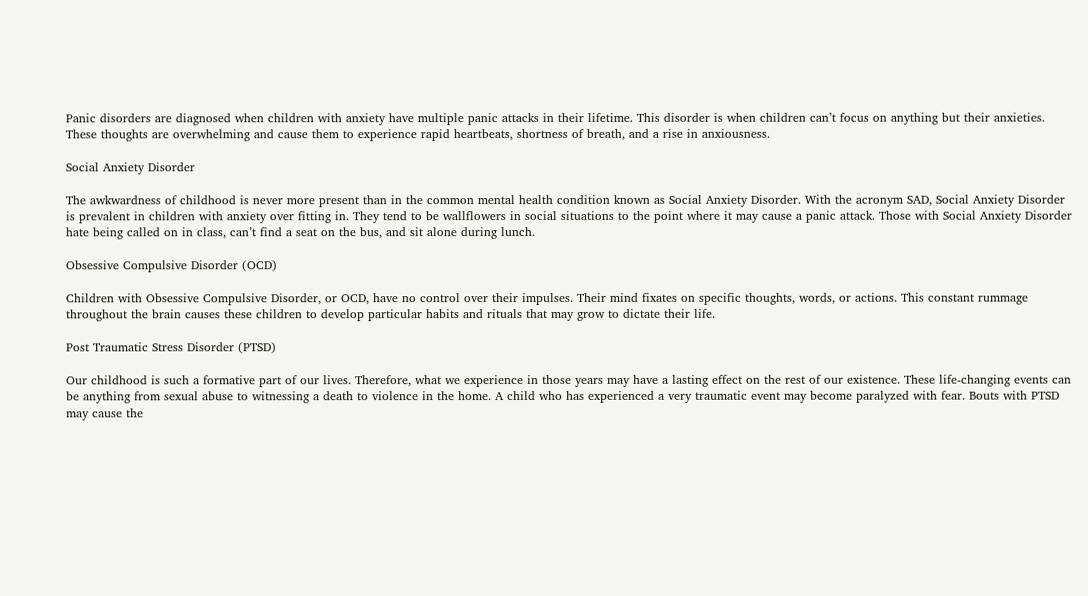Panic disorders are diagnosed when children with anxiety have multiple panic attacks in their lifetime. This disorder is when children can’t focus on anything but their anxieties. These thoughts are overwhelming and cause them to experience rapid heartbeats, shortness of breath, and a rise in anxiousness.

Social Anxiety Disorder

The awkwardness of childhood is never more present than in the common mental health condition known as Social Anxiety Disorder. With the acronym SAD, Social Anxiety Disorder is prevalent in children with anxiety over fitting in. They tend to be wallflowers in social situations to the point where it may cause a panic attack. Those with Social Anxiety Disorder hate being called on in class, can’t find a seat on the bus, and sit alone during lunch.

Obsessive Compulsive Disorder (OCD)

Children with Obsessive Compulsive Disorder, or OCD, have no control over their impulses. Their mind fixates on specific thoughts, words, or actions. This constant rummage throughout the brain causes these children to develop particular habits and rituals that may grow to dictate their life.

Post Traumatic Stress Disorder (PTSD)

Our childhood is such a formative part of our lives. Therefore, what we experience in those years may have a lasting effect on the rest of our existence. These life-changing events can be anything from sexual abuse to witnessing a death to violence in the home. A child who has experienced a very traumatic event may become paralyzed with fear. Bouts with PTSD may cause the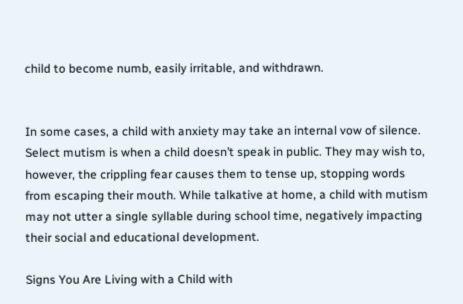child to become numb, easily irritable, and withdrawn.


In some cases, a child with anxiety may take an internal vow of silence. Select mutism is when a child doesn’t speak in public. They may wish to, however, the crippling fear causes them to tense up, stopping words from escaping their mouth. While talkative at home, a child with mutism may not utter a single syllable during school time, negatively impacting their social and educational development.

Signs You Are Living with a Child with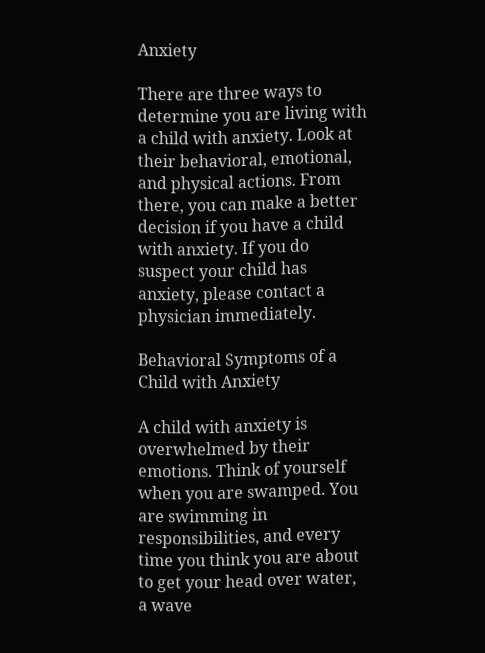Anxiety

There are three ways to determine you are living with a child with anxiety. Look at their behavioral, emotional, and physical actions. From there, you can make a better decision if you have a child with anxiety. If you do suspect your child has anxiety, please contact a physician immediately.

Behavioral Symptoms of a Child with Anxiety

A child with anxiety is overwhelmed by their emotions. Think of yourself when you are swamped. You are swimming in responsibilities, and every time you think you are about to get your head over water, a wave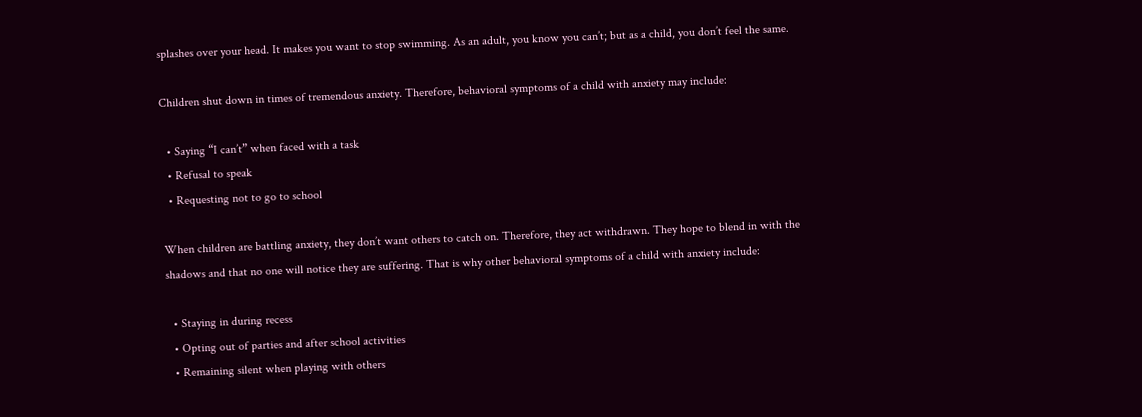splashes over your head. It makes you want to stop swimming. As an adult, you know you can’t; but as a child, you don’t feel the same.

Children shut down in times of tremendous anxiety. Therefore, behavioral symptoms of a child with anxiety may include:

  • Saying “I can’t” when faced with a task
  • Refusal to speak
  • Requesting not to go to school

When children are battling anxiety, they don’t want others to catch on. Therefore, they act withdrawn. They hope to blend in with the shadows and that no one will notice they are suffering. That is why other behavioral symptoms of a child with anxiety include:

  • Staying in during recess
  • Opting out of parties and after school activities
  • Remaining silent when playing with others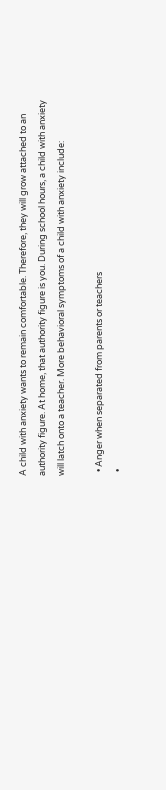A child with anxiety wants to remain comfortable. Therefore, they will grow attached to an authority figure. At home, that authority figure is you. During school hours, a child with anxiety will latch onto a teacher. More behavioral symptoms of a child with anxiety include:

  • Anger when separated from parents or teachers
  •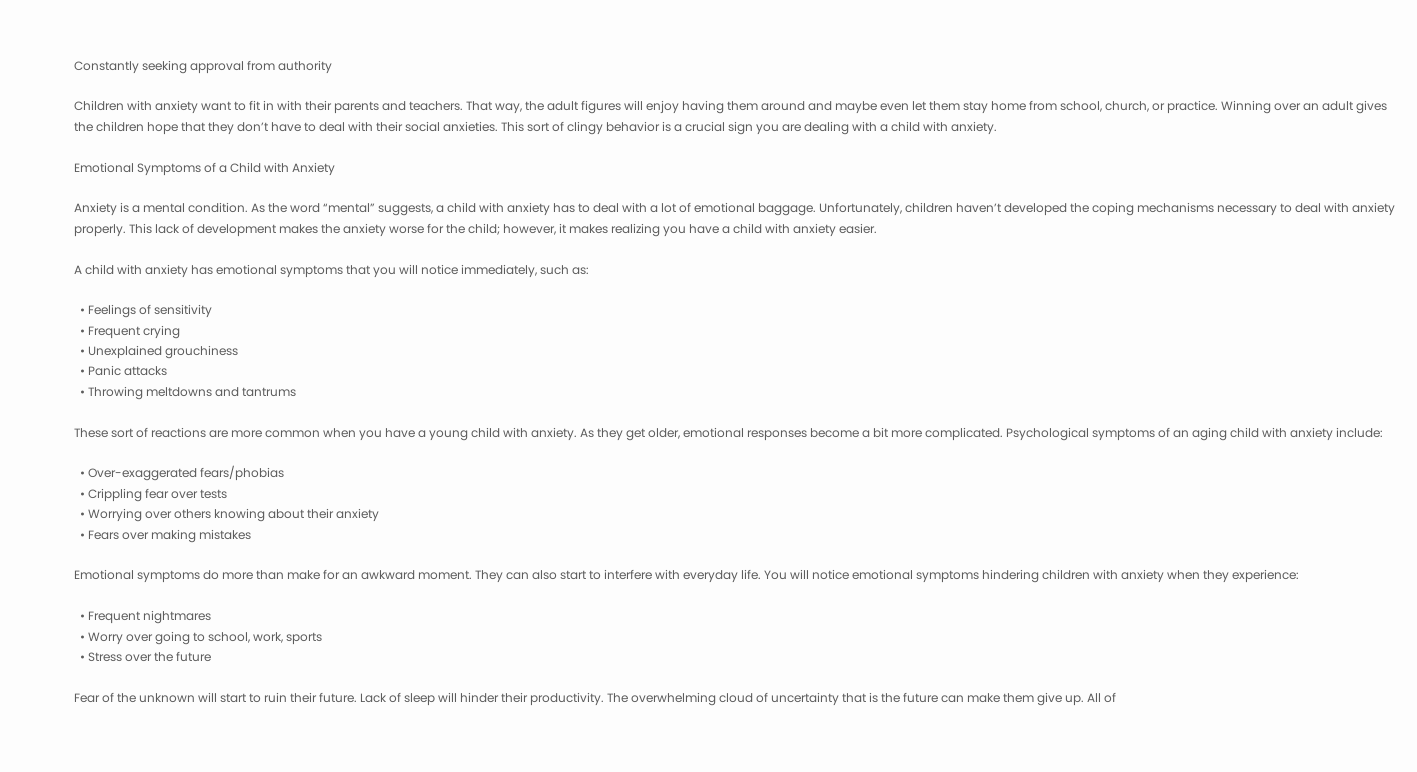Constantly seeking approval from authority

Children with anxiety want to fit in with their parents and teachers. That way, the adult figures will enjoy having them around and maybe even let them stay home from school, church, or practice. Winning over an adult gives the children hope that they don’t have to deal with their social anxieties. This sort of clingy behavior is a crucial sign you are dealing with a child with anxiety.

Emotional Symptoms of a Child with Anxiety

Anxiety is a mental condition. As the word “mental” suggests, a child with anxiety has to deal with a lot of emotional baggage. Unfortunately, children haven’t developed the coping mechanisms necessary to deal with anxiety properly. This lack of development makes the anxiety worse for the child; however, it makes realizing you have a child with anxiety easier.

A child with anxiety has emotional symptoms that you will notice immediately, such as:

  • Feelings of sensitivity
  • Frequent crying
  • Unexplained grouchiness
  • Panic attacks
  • Throwing meltdowns and tantrums

These sort of reactions are more common when you have a young child with anxiety. As they get older, emotional responses become a bit more complicated. Psychological symptoms of an aging child with anxiety include:

  • Over-exaggerated fears/phobias
  • Crippling fear over tests
  • Worrying over others knowing about their anxiety
  • Fears over making mistakes

Emotional symptoms do more than make for an awkward moment. They can also start to interfere with everyday life. You will notice emotional symptoms hindering children with anxiety when they experience:

  • Frequent nightmares
  • Worry over going to school, work, sports
  • Stress over the future

Fear of the unknown will start to ruin their future. Lack of sleep will hinder their productivity. The overwhelming cloud of uncertainty that is the future can make them give up. All of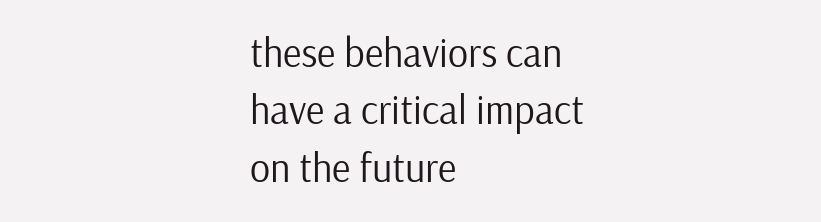these behaviors can have a critical impact on the future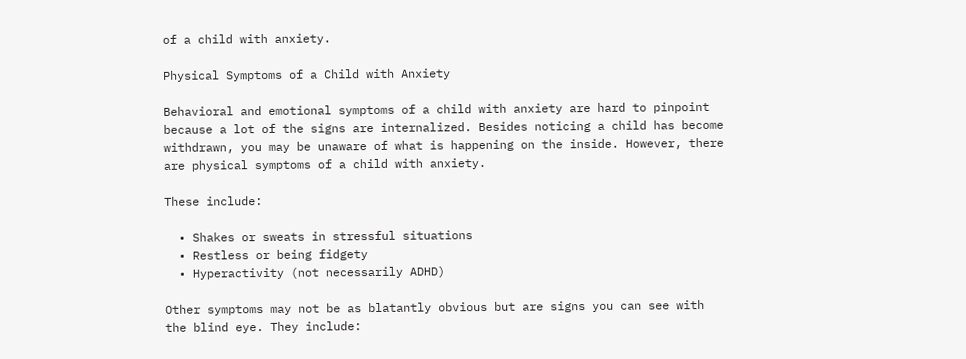of a child with anxiety.

Physical Symptoms of a Child with Anxiety

Behavioral and emotional symptoms of a child with anxiety are hard to pinpoint because a lot of the signs are internalized. Besides noticing a child has become withdrawn, you may be unaware of what is happening on the inside. However, there are physical symptoms of a child with anxiety.

These include:

  • Shakes or sweats in stressful situations
  • Restless or being fidgety
  • Hyperactivity (not necessarily ADHD)

Other symptoms may not be as blatantly obvious but are signs you can see with the blind eye. They include: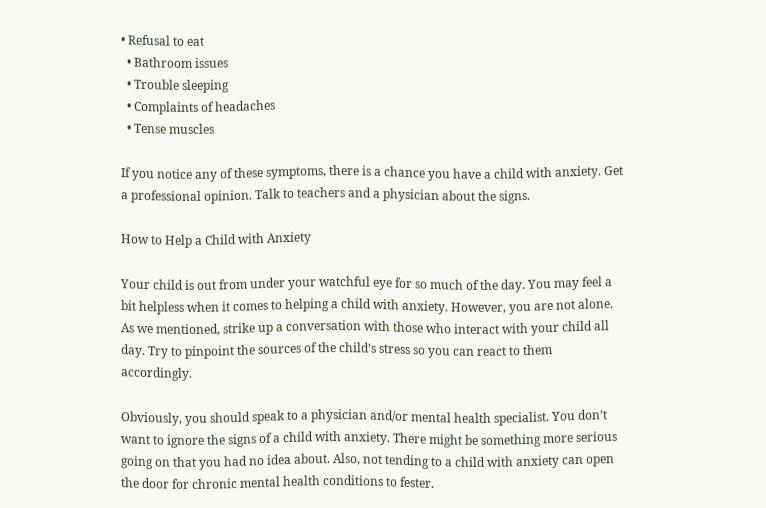• Refusal to eat
  • Bathroom issues
  • Trouble sleeping
  • Complaints of headaches
  • Tense muscles

If you notice any of these symptoms, there is a chance you have a child with anxiety. Get a professional opinion. Talk to teachers and a physician about the signs.

How to Help a Child with Anxiety

Your child is out from under your watchful eye for so much of the day. You may feel a bit helpless when it comes to helping a child with anxiety. However, you are not alone. As we mentioned, strike up a conversation with those who interact with your child all day. Try to pinpoint the sources of the child’s stress so you can react to them accordingly.

Obviously, you should speak to a physician and/or mental health specialist. You don’t want to ignore the signs of a child with anxiety. There might be something more serious going on that you had no idea about. Also, not tending to a child with anxiety can open the door for chronic mental health conditions to fester.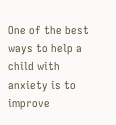One of the best ways to help a child with anxiety is to improve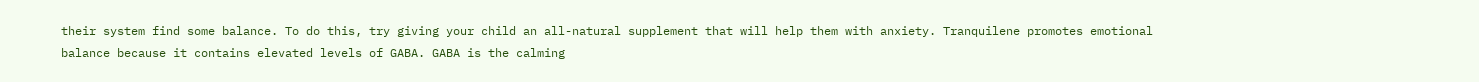their system find some balance. To do this, try giving your child an all-natural supplement that will help them with anxiety. Tranquilene promotes emotional balance because it contains elevated levels of GABA. GABA is the calming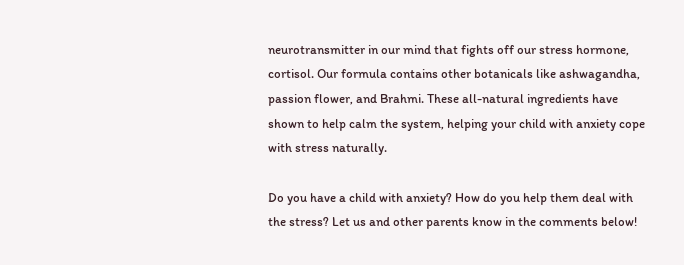neurotransmitter in our mind that fights off our stress hormone, cortisol. Our formula contains other botanicals like ashwagandha, passion flower, and Brahmi. These all-natural ingredients have shown to help calm the system, helping your child with anxiety cope with stress naturally.

Do you have a child with anxiety? How do you help them deal with the stress? Let us and other parents know in the comments below!